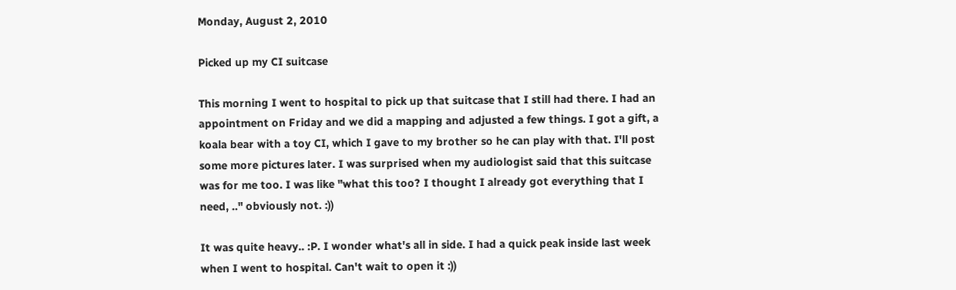Monday, August 2, 2010

Picked up my CI suitcase

This morning I went to hospital to pick up that suitcase that I still had there. I had an appointment on Friday and we did a mapping and adjusted a few things. I got a gift, a koala bear with a toy CI, which I gave to my brother so he can play with that. I'll post some more pictures later. I was surprised when my audiologist said that this suitcase was for me too. I was like "what this too? I thought I already got everything that I need, .." obviously not. :))

It was quite heavy.. :P. I wonder what's all in side. I had a quick peak inside last week when I went to hospital. Can't wait to open it :))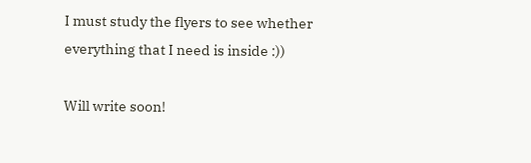I must study the flyers to see whether everything that I need is inside :))

Will write soon!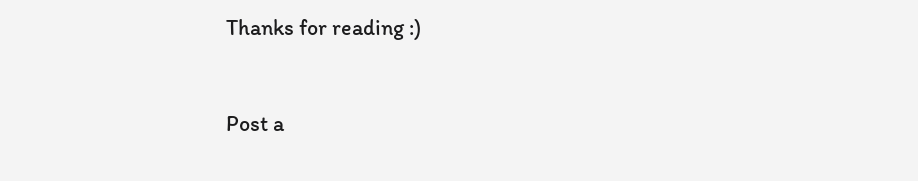Thanks for reading :)



Post a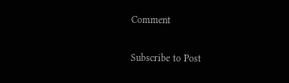Comment

Subscribe to Post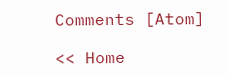Comments [Atom]

<< Home